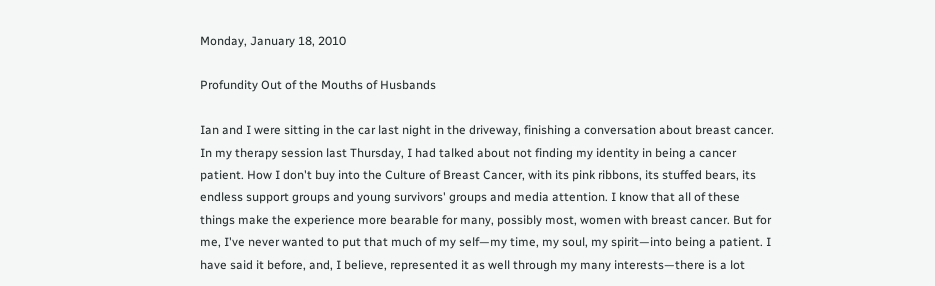Monday, January 18, 2010

Profundity Out of the Mouths of Husbands

Ian and I were sitting in the car last night in the driveway, finishing a conversation about breast cancer. In my therapy session last Thursday, I had talked about not finding my identity in being a cancer patient. How I don't buy into the Culture of Breast Cancer, with its pink ribbons, its stuffed bears, its endless support groups and young survivors' groups and media attention. I know that all of these things make the experience more bearable for many, possibly most, women with breast cancer. But for me, I've never wanted to put that much of my self—my time, my soul, my spirit—into being a patient. I have said it before, and, I believe, represented it as well through my many interests—there is a lot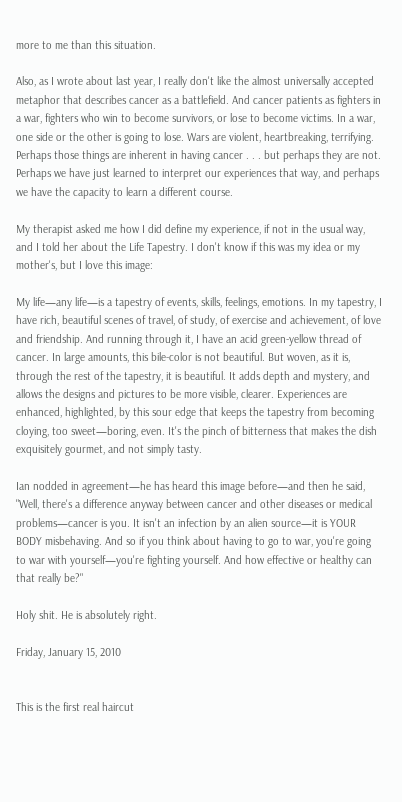more to me than this situation.

Also, as I wrote about last year, I really don't like the almost universally accepted metaphor that describes cancer as a battlefield. And cancer patients as fighters in a war, fighters who win to become survivors, or lose to become victims. In a war, one side or the other is going to lose. Wars are violent, heartbreaking, terrifying. Perhaps those things are inherent in having cancer . . . but perhaps they are not. Perhaps we have just learned to interpret our experiences that way, and perhaps we have the capacity to learn a different course.

My therapist asked me how I did define my experience, if not in the usual way, and I told her about the Life Tapestry. I don't know if this was my idea or my mother's, but I love this image:

My life—any life—is a tapestry of events, skills, feelings, emotions. In my tapestry, I have rich, beautiful scenes of travel, of study, of exercise and achievement, of love and friendship. And running through it, I have an acid green-yellow thread of cancer. In large amounts, this bile-color is not beautiful. But woven, as it is, through the rest of the tapestry, it is beautiful. It adds depth and mystery, and allows the designs and pictures to be more visible, clearer. Experiences are enhanced, highlighted, by this sour edge that keeps the tapestry from becoming cloying, too sweet—boring, even. It's the pinch of bitterness that makes the dish exquisitely gourmet, and not simply tasty.

Ian nodded in agreement—he has heard this image before—and then he said, "Well, there's a difference anyway between cancer and other diseases or medical problems—cancer is you. It isn't an infection by an alien source—it is YOUR BODY misbehaving. And so if you think about having to go to war, you're going to war with yourself—you're fighting yourself. And how effective or healthy can that really be?"

Holy shit. He is absolutely right.

Friday, January 15, 2010


This is the first real haircut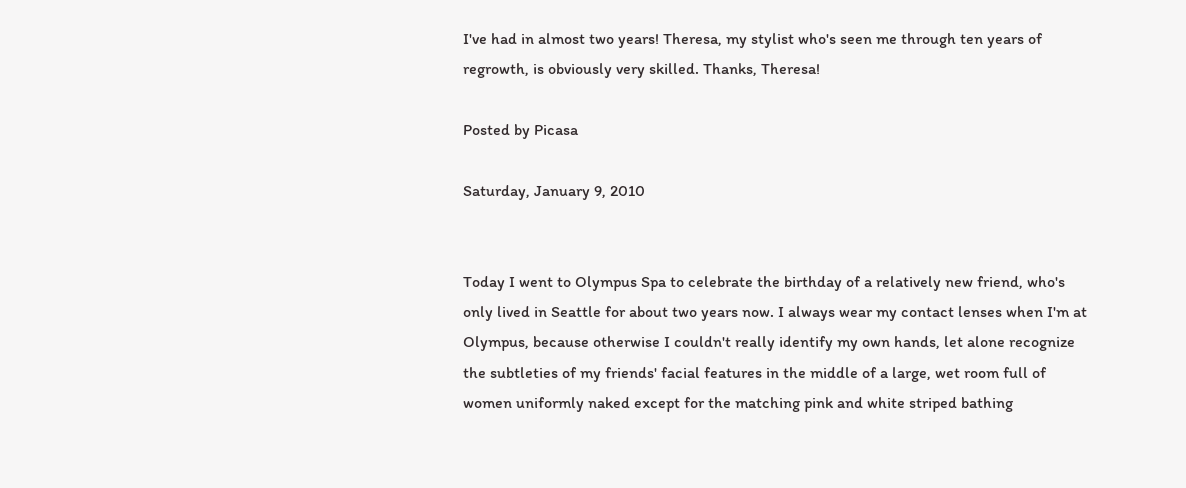I've had in almost two years! Theresa, my stylist who's seen me through ten years of regrowth, is obviously very skilled. Thanks, Theresa!

Posted by Picasa

Saturday, January 9, 2010


Today I went to Olympus Spa to celebrate the birthday of a relatively new friend, who's only lived in Seattle for about two years now. I always wear my contact lenses when I'm at Olympus, because otherwise I couldn't really identify my own hands, let alone recognize the subtleties of my friends' facial features in the middle of a large, wet room full of women uniformly naked except for the matching pink and white striped bathing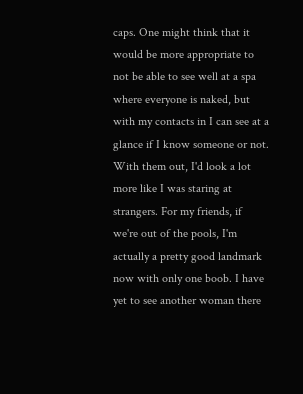caps. One might think that it would be more appropriate to not be able to see well at a spa where everyone is naked, but with my contacts in I can see at a glance if I know someone or not. With them out, I'd look a lot more like I was staring at strangers. For my friends, if we're out of the pools, I'm actually a pretty good landmark now with only one boob. I have yet to see another woman there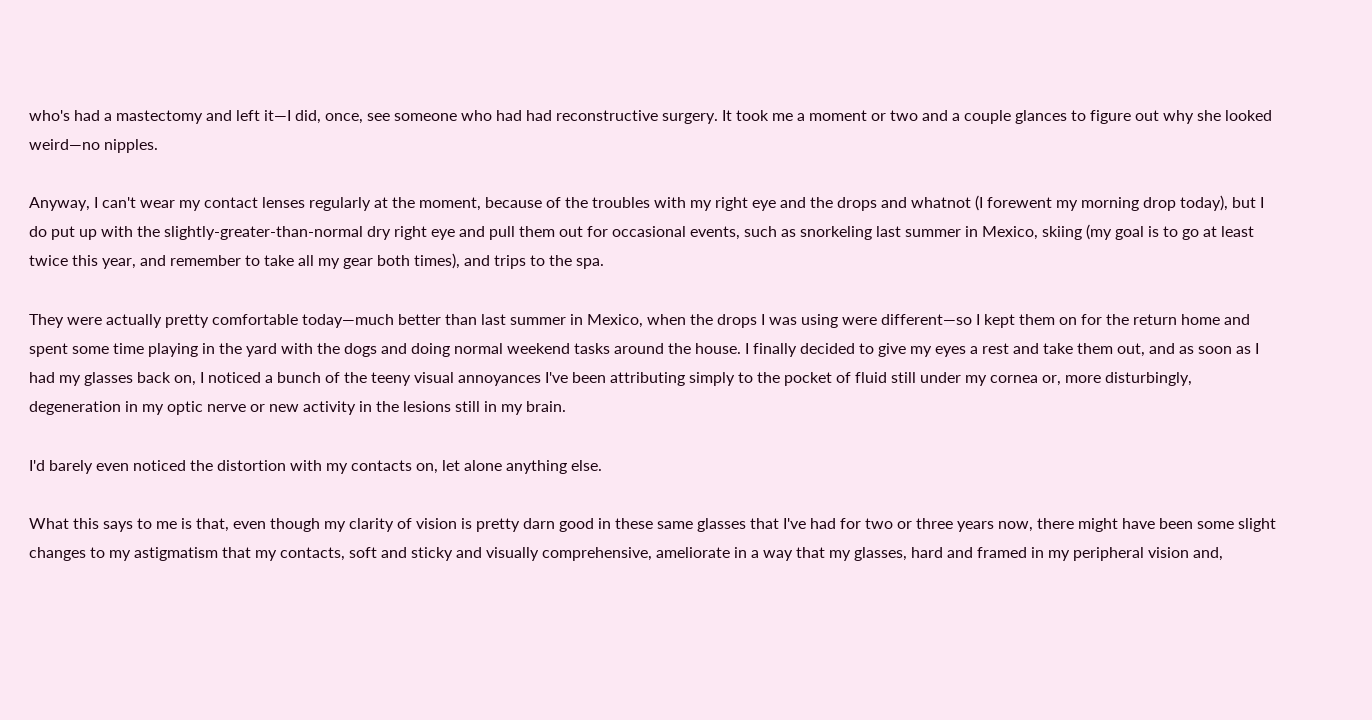who's had a mastectomy and left it—I did, once, see someone who had had reconstructive surgery. It took me a moment or two and a couple glances to figure out why she looked weird—no nipples.

Anyway, I can't wear my contact lenses regularly at the moment, because of the troubles with my right eye and the drops and whatnot (I forewent my morning drop today), but I do put up with the slightly-greater-than-normal dry right eye and pull them out for occasional events, such as snorkeling last summer in Mexico, skiing (my goal is to go at least twice this year, and remember to take all my gear both times), and trips to the spa.

They were actually pretty comfortable today—much better than last summer in Mexico, when the drops I was using were different—so I kept them on for the return home and spent some time playing in the yard with the dogs and doing normal weekend tasks around the house. I finally decided to give my eyes a rest and take them out, and as soon as I had my glasses back on, I noticed a bunch of the teeny visual annoyances I've been attributing simply to the pocket of fluid still under my cornea or, more disturbingly, degeneration in my optic nerve or new activity in the lesions still in my brain.

I'd barely even noticed the distortion with my contacts on, let alone anything else.

What this says to me is that, even though my clarity of vision is pretty darn good in these same glasses that I've had for two or three years now, there might have been some slight changes to my astigmatism that my contacts, soft and sticky and visually comprehensive, ameliorate in a way that my glasses, hard and framed in my peripheral vision and,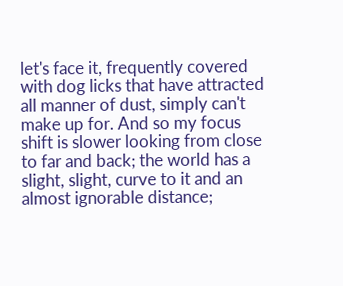let's face it, frequently covered with dog licks that have attracted all manner of dust, simply can't make up for. And so my focus shift is slower looking from close to far and back; the world has a slight, slight, curve to it and an almost ignorable distance;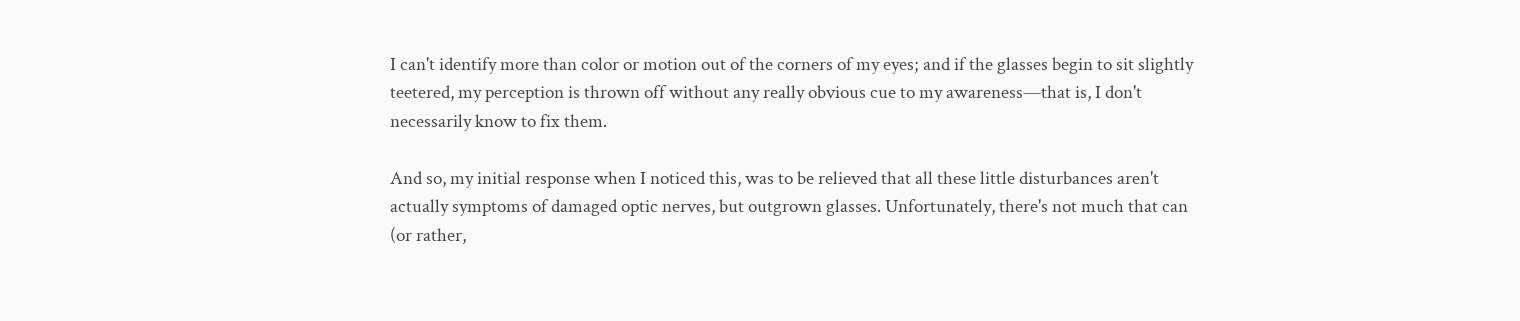I can't identify more than color or motion out of the corners of my eyes; and if the glasses begin to sit slightly teetered, my perception is thrown off without any really obvious cue to my awareness—that is, I don't necessarily know to fix them.

And so, my initial response when I noticed this, was to be relieved that all these little disturbances aren't actually symptoms of damaged optic nerves, but outgrown glasses. Unfortunately, there's not much that can (or rather,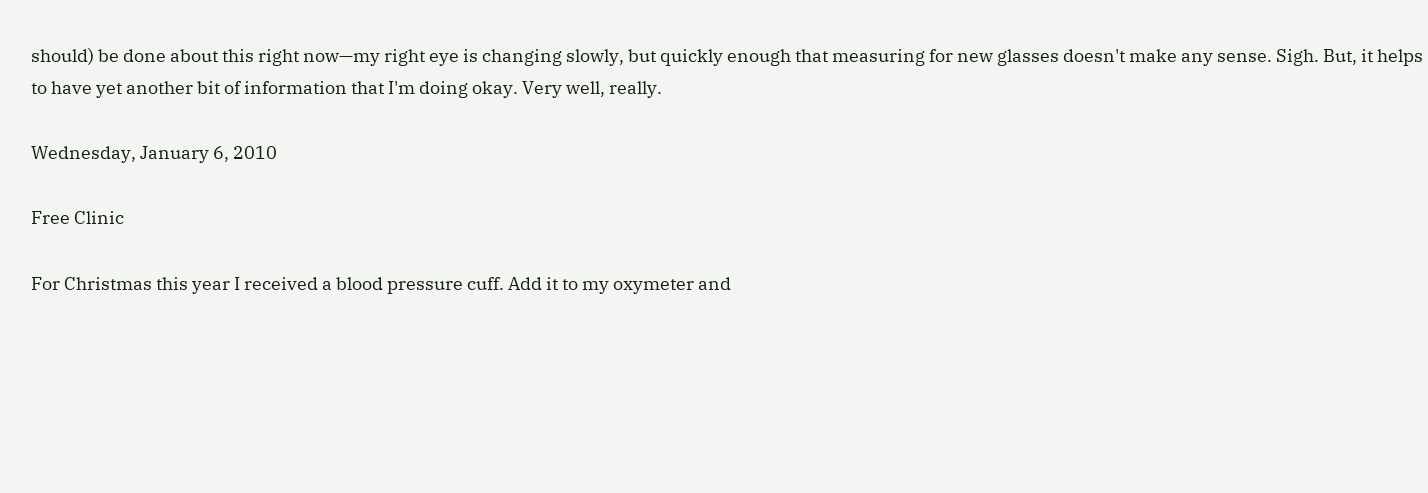should) be done about this right now—my right eye is changing slowly, but quickly enough that measuring for new glasses doesn't make any sense. Sigh. But, it helps to have yet another bit of information that I'm doing okay. Very well, really.

Wednesday, January 6, 2010

Free Clinic

For Christmas this year I received a blood pressure cuff. Add it to my oxymeter and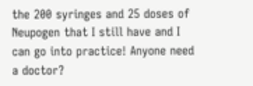the 200 syringes and 25 doses of Neupogen that I still have and I can go into practice! Anyone need a doctor?